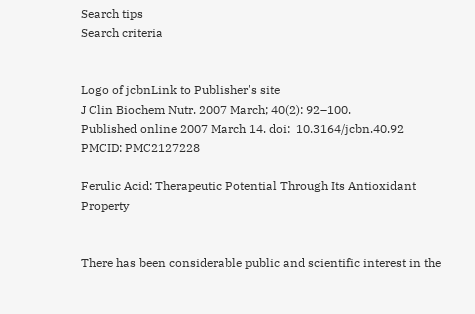Search tips
Search criteria


Logo of jcbnLink to Publisher's site
J Clin Biochem Nutr. 2007 March; 40(2): 92–100.
Published online 2007 March 14. doi:  10.3164/jcbn.40.92
PMCID: PMC2127228

Ferulic Acid: Therapeutic Potential Through Its Antioxidant Property


There has been considerable public and scientific interest in the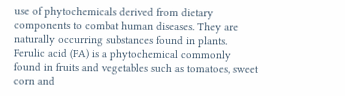use of phytochemicals derived from dietary components to combat human diseases. They are naturally occurring substances found in plants. Ferulic acid (FA) is a phytochemical commonly found in fruits and vegetables such as tomatoes, sweet corn and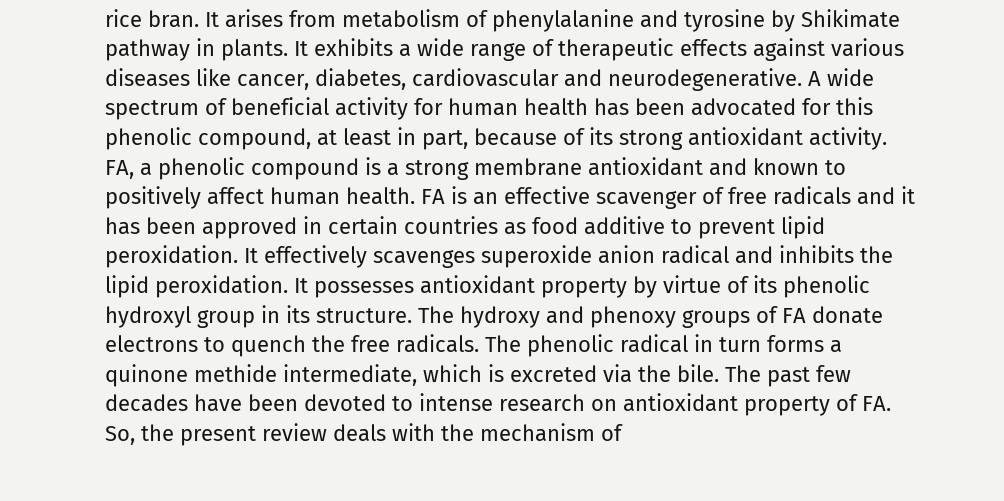rice bran. It arises from metabolism of phenylalanine and tyrosine by Shikimate pathway in plants. It exhibits a wide range of therapeutic effects against various diseases like cancer, diabetes, cardiovascular and neurodegenerative. A wide spectrum of beneficial activity for human health has been advocated for this phenolic compound, at least in part, because of its strong antioxidant activity. FA, a phenolic compound is a strong membrane antioxidant and known to positively affect human health. FA is an effective scavenger of free radicals and it has been approved in certain countries as food additive to prevent lipid peroxidation. It effectively scavenges superoxide anion radical and inhibits the lipid peroxidation. It possesses antioxidant property by virtue of its phenolic hydroxyl group in its structure. The hydroxy and phenoxy groups of FA donate electrons to quench the free radicals. The phenolic radical in turn forms a quinone methide intermediate, which is excreted via the bile. The past few decades have been devoted to intense research on antioxidant property of FA. So, the present review deals with the mechanism of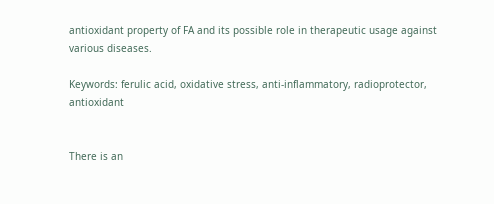antioxidant property of FA and its possible role in therapeutic usage against various diseases.

Keywords: ferulic acid, oxidative stress, anti-inflammatory, radioprotector, antioxidant


There is an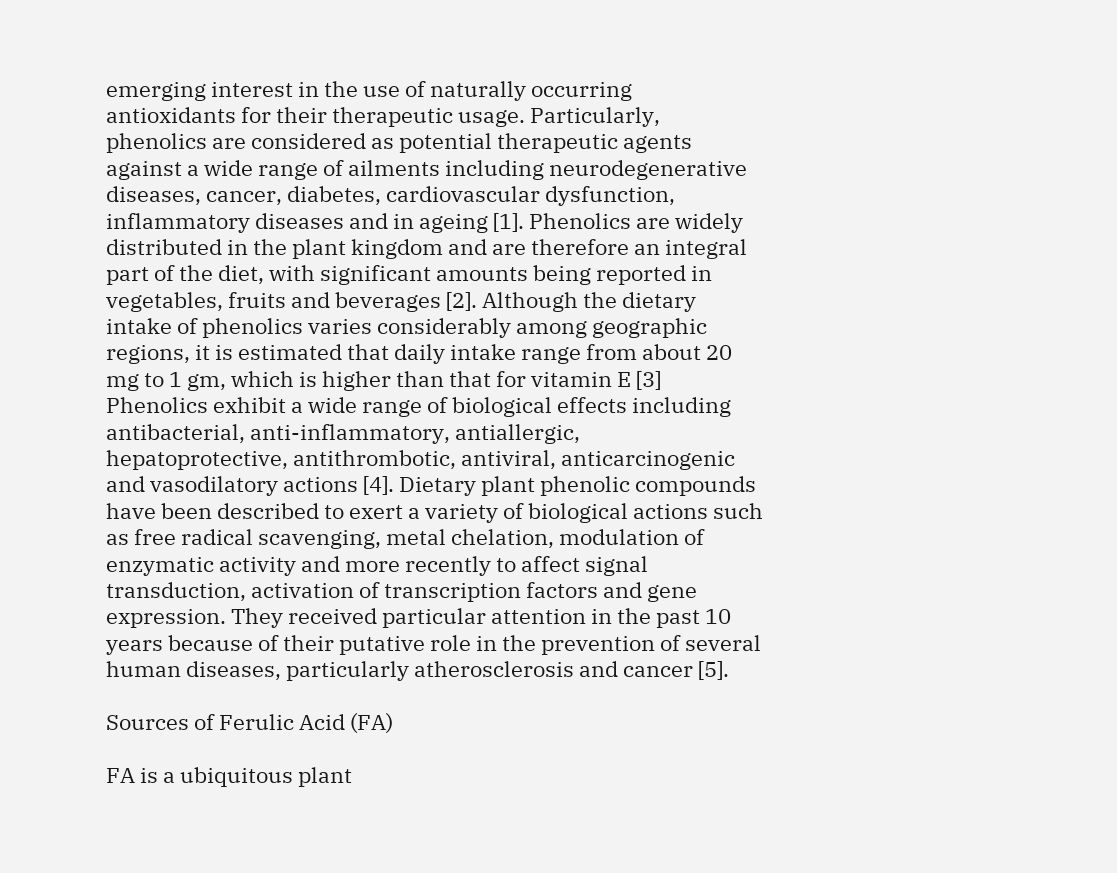emerging interest in the use of naturally occurring antioxidants for their therapeutic usage. Particularly, phenolics are considered as potential therapeutic agents against a wide range of ailments including neurodegenerative diseases, cancer, diabetes, cardiovascular dysfunction, inflammatory diseases and in ageing [1]. Phenolics are widely distributed in the plant kingdom and are therefore an integral part of the diet, with significant amounts being reported in vegetables, fruits and beverages [2]. Although the dietary intake of phenolics varies considerably among geographic regions, it is estimated that daily intake range from about 20 mg to 1 gm, which is higher than that for vitamin E [3] Phenolics exhibit a wide range of biological effects including antibacterial, anti-inflammatory, antiallergic, hepatoprotective, antithrombotic, antiviral, anticarcinogenic and vasodilatory actions [4]. Dietary plant phenolic compounds have been described to exert a variety of biological actions such as free radical scavenging, metal chelation, modulation of enzymatic activity and more recently to affect signal transduction, activation of transcription factors and gene expression. They received particular attention in the past 10 years because of their putative role in the prevention of several human diseases, particularly atherosclerosis and cancer [5].

Sources of Ferulic Acid (FA)

FA is a ubiquitous plant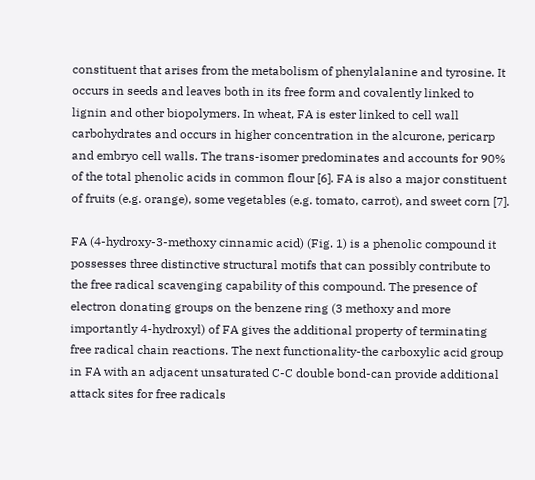constituent that arises from the metabolism of phenylalanine and tyrosine. It occurs in seeds and leaves both in its free form and covalently linked to lignin and other biopolymers. In wheat, FA is ester linked to cell wall carbohydrates and occurs in higher concentration in the alcurone, pericarp and embryo cell walls. The trans-isomer predominates and accounts for 90% of the total phenolic acids in common flour [6]. FA is also a major constituent of fruits (e.g. orange), some vegetables (e.g. tomato, carrot), and sweet corn [7].

FA (4-hydroxy-3-methoxy cinnamic acid) (Fig. 1) is a phenolic compound it possesses three distinctive structural motifs that can possibly contribute to the free radical scavenging capability of this compound. The presence of electron donating groups on the benzene ring (3 methoxy and more importantly 4-hydroxyl) of FA gives the additional property of terminating free radical chain reactions. The next functionality-the carboxylic acid group in FA with an adjacent unsaturated C-C double bond-can provide additional attack sites for free radicals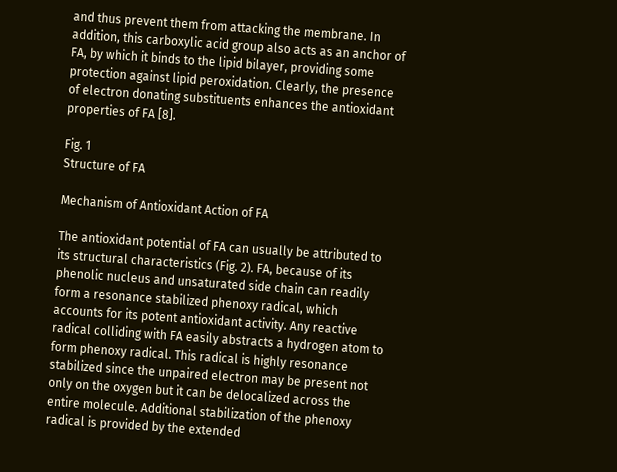and thus prevent them from attacking the membrane. In addition, this carboxylic acid group also acts as an anchor of FA, by which it binds to the lipid bilayer, providing some protection against lipid peroxidation. Clearly, the presence of electron donating substituents enhances the antioxidant properties of FA [8].

Fig. 1
Structure of FA

Mechanism of Antioxidant Action of FA

The antioxidant potential of FA can usually be attributed to its structural characteristics (Fig. 2). FA, because of its phenolic nucleus and unsaturated side chain can readily form a resonance stabilized phenoxy radical, which accounts for its potent antioxidant activity. Any reactive radical colliding with FA easily abstracts a hydrogen atom to form phenoxy radical. This radical is highly resonance stabilized since the unpaired electron may be present not only on the oxygen but it can be delocalized across the entire molecule. Additional stabilization of the phenoxy radical is provided by the extended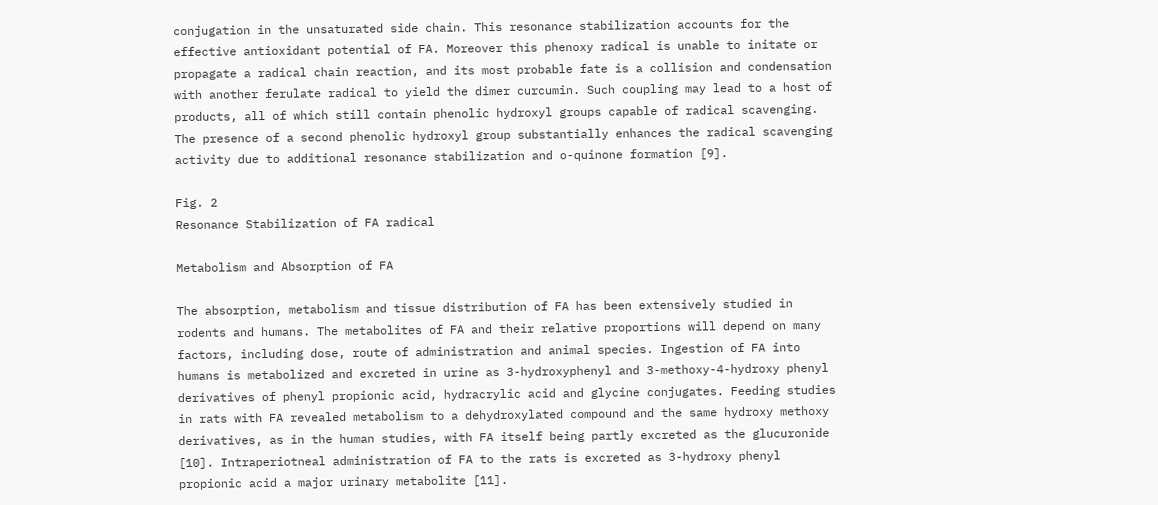conjugation in the unsaturated side chain. This resonance stabilization accounts for the effective antioxidant potential of FA. Moreover this phenoxy radical is unable to initate or propagate a radical chain reaction, and its most probable fate is a collision and condensation with another ferulate radical to yield the dimer curcumin. Such coupling may lead to a host of products, all of which still contain phenolic hydroxyl groups capable of radical scavenging. The presence of a second phenolic hydroxyl group substantially enhances the radical scavenging activity due to additional resonance stabilization and o-quinone formation [9].

Fig. 2
Resonance Stabilization of FA radical

Metabolism and Absorption of FA

The absorption, metabolism and tissue distribution of FA has been extensively studied in rodents and humans. The metabolites of FA and their relative proportions will depend on many factors, including dose, route of administration and animal species. Ingestion of FA into humans is metabolized and excreted in urine as 3-hydroxyphenyl and 3-methoxy-4-hydroxy phenyl derivatives of phenyl propionic acid, hydracrylic acid and glycine conjugates. Feeding studies in rats with FA revealed metabolism to a dehydroxylated compound and the same hydroxy methoxy derivatives, as in the human studies, with FA itself being partly excreted as the glucuronide [10]. Intraperiotneal administration of FA to the rats is excreted as 3-hydroxy phenyl propionic acid a major urinary metabolite [11].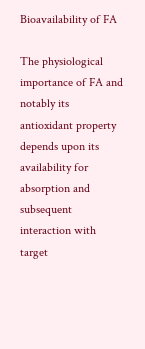Bioavailability of FA

The physiological importance of FA and notably its antioxidant property depends upon its availability for absorption and subsequent interaction with target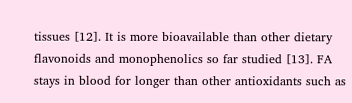tissues [12]. It is more bioavailable than other dietary flavonoids and monophenolics so far studied [13]. FA stays in blood for longer than other antioxidants such as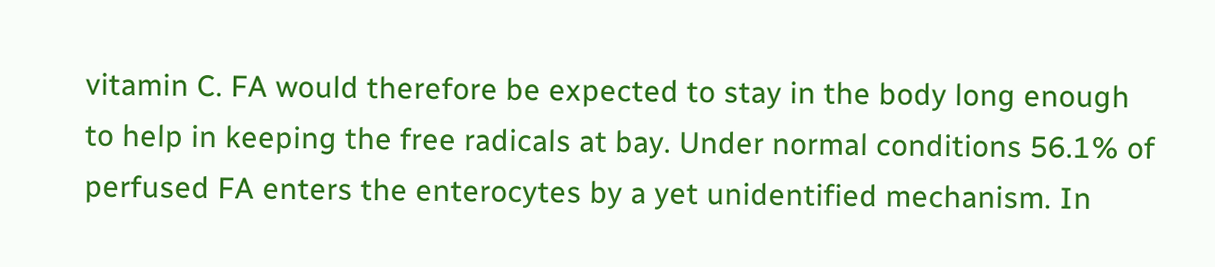vitamin C. FA would therefore be expected to stay in the body long enough to help in keeping the free radicals at bay. Under normal conditions 56.1% of perfused FA enters the enterocytes by a yet unidentified mechanism. In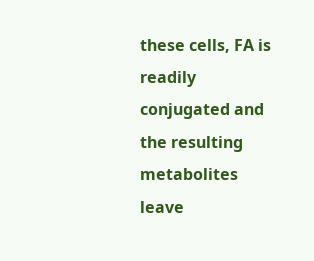these cells, FA is readily conjugated and the resulting metabolites leave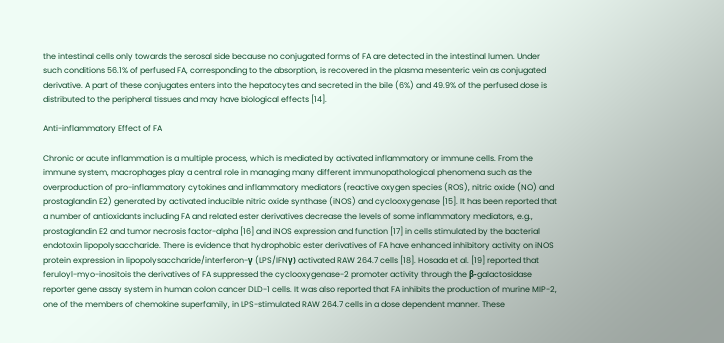the intestinal cells only towards the serosal side because no conjugated forms of FA are detected in the intestinal lumen. Under such conditions 56.1% of perfused FA, corresponding to the absorption, is recovered in the plasma mesenteric vein as conjugated derivative. A part of these conjugates enters into the hepatocytes and secreted in the bile (6%) and 49.9% of the perfused dose is distributed to the peripheral tissues and may have biological effects [14].

Anti-inflammatory Effect of FA

Chronic or acute inflammation is a multiple process, which is mediated by activated inflammatory or immune cells. From the immune system, macrophages play a central role in managing many different immunopathological phenomena such as the overproduction of pro-inflammatory cytokines and inflammatory mediators (reactive oxygen species (ROS), nitric oxide (NO) and prostaglandin E2) generated by activated inducible nitric oxide synthase (iNOS) and cyclooxygenase [15]. It has been reported that a number of antioxidants including FA and related ester derivatives decrease the levels of some inflammatory mediators, e.g., prostaglandin E2 and tumor necrosis factor-alpha [16] and iNOS expression and function [17] in cells stimulated by the bacterial endotoxin lipopolysaccharide. There is evidence that hydrophobic ester derivatives of FA have enhanced inhibitory activity on iNOS protein expression in lipopolysaccharide/interferon-γ (LPS/IFNγ) activated RAW 264.7 cells [18]. Hosada et al. [19] reported that feruloyl-myo-inositois the derivatives of FA suppressed the cyclooxygenase-2 promoter activity through the β-galactosidase reporter gene assay system in human colon cancer DLD-1 cells. It was also reported that FA inhibits the production of murine MIP-2, one of the members of chemokine superfamily, in LPS-stimulated RAW 264.7 cells in a dose dependent manner. These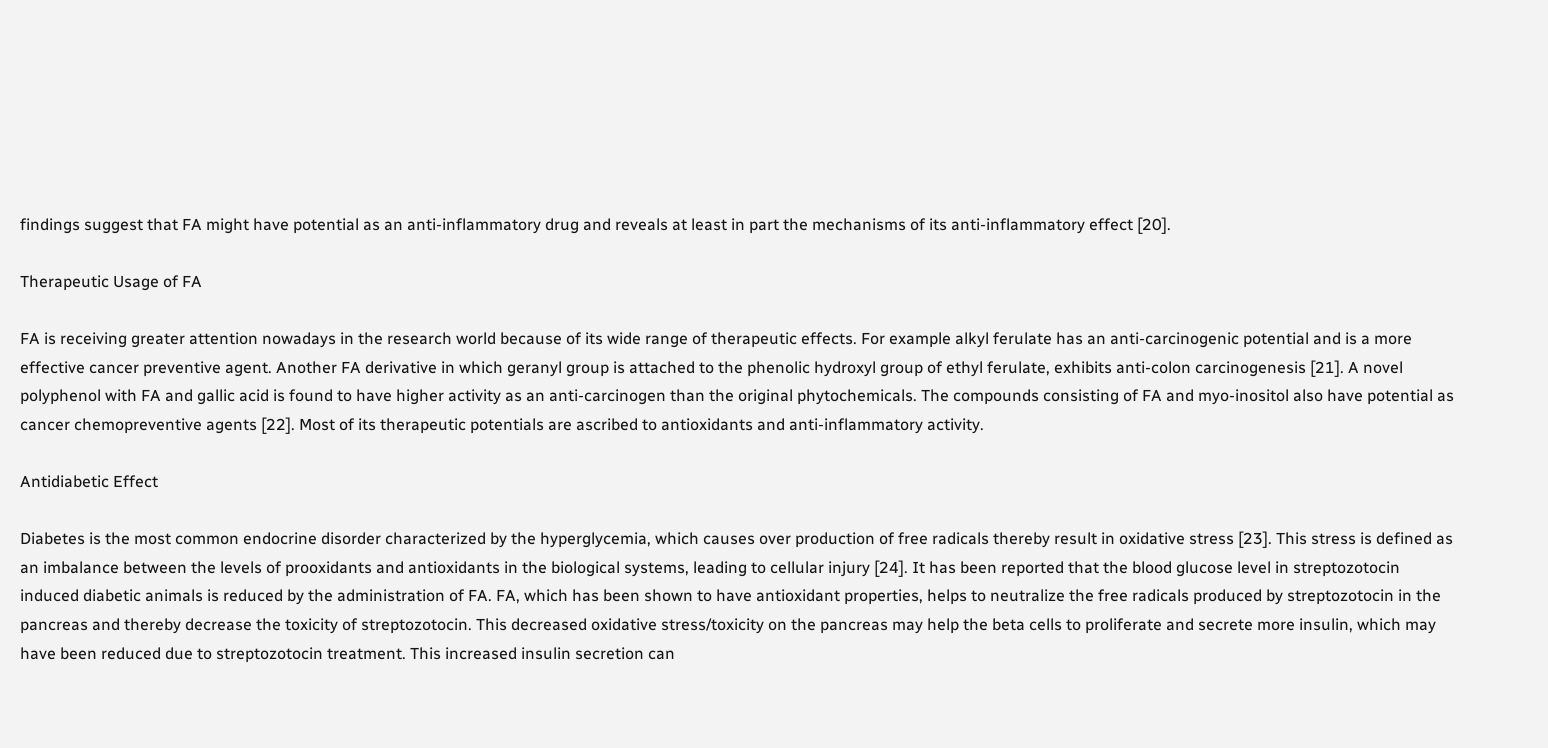findings suggest that FA might have potential as an anti-inflammatory drug and reveals at least in part the mechanisms of its anti-inflammatory effect [20].

Therapeutic Usage of FA

FA is receiving greater attention nowadays in the research world because of its wide range of therapeutic effects. For example alkyl ferulate has an anti-carcinogenic potential and is a more effective cancer preventive agent. Another FA derivative in which geranyl group is attached to the phenolic hydroxyl group of ethyl ferulate, exhibits anti-colon carcinogenesis [21]. A novel polyphenol with FA and gallic acid is found to have higher activity as an anti-carcinogen than the original phytochemicals. The compounds consisting of FA and myo-inositol also have potential as cancer chemopreventive agents [22]. Most of its therapeutic potentials are ascribed to antioxidants and anti-inflammatory activity.

Antidiabetic Effect

Diabetes is the most common endocrine disorder characterized by the hyperglycemia, which causes over production of free radicals thereby result in oxidative stress [23]. This stress is defined as an imbalance between the levels of prooxidants and antioxidants in the biological systems, leading to cellular injury [24]. It has been reported that the blood glucose level in streptozotocin induced diabetic animals is reduced by the administration of FA. FA, which has been shown to have antioxidant properties, helps to neutralize the free radicals produced by streptozotocin in the pancreas and thereby decrease the toxicity of streptozotocin. This decreased oxidative stress/toxicity on the pancreas may help the beta cells to proliferate and secrete more insulin, which may have been reduced due to streptozotocin treatment. This increased insulin secretion can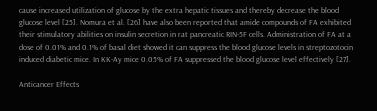cause increased utilization of glucose by the extra hepatic tissues and thereby decrease the blood glucose level [25]. Nomura et al. [26] have also been reported that amide compounds of FA exhibited their stimulatory abilities on insulin secretion in rat pancreatic RIN-5F cells. Administration of FA at a dose of 0.01% and 0.1% of basal diet showed it can suppress the blood glucose levels in streptozotocin induced diabetic mice. In KK-Ay mice 0.05% of FA suppressed the blood glucose level effectively [27].

Anticancer Effects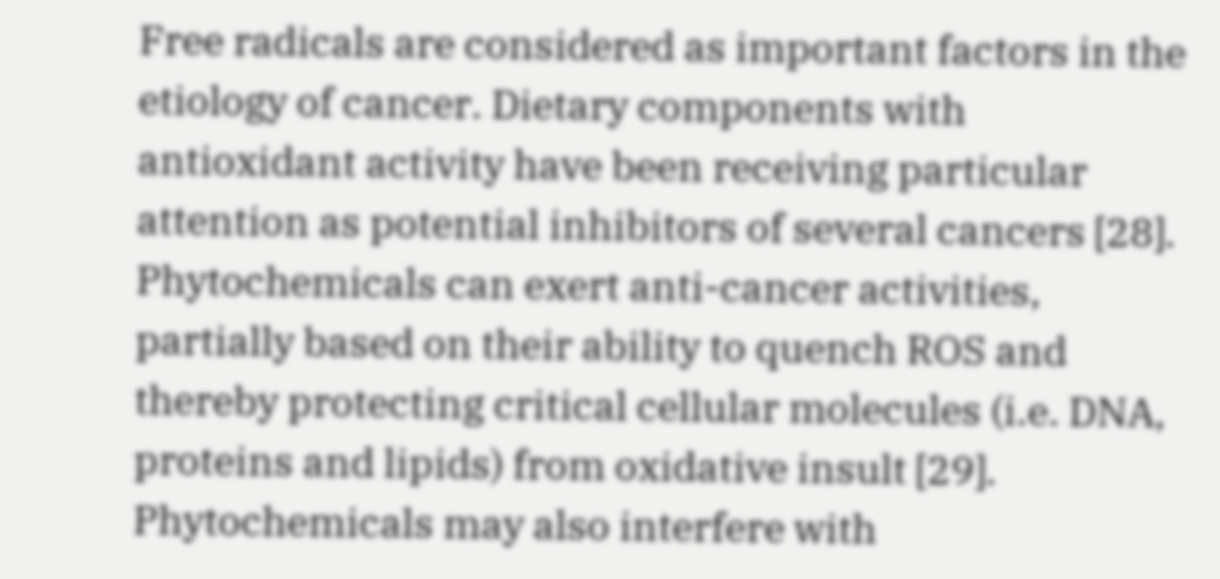Free radicals are considered as important factors in the etiology of cancer. Dietary components with antioxidant activity have been receiving particular attention as potential inhibitors of several cancers [28]. Phytochemicals can exert anti-cancer activities, partially based on their ability to quench ROS and thereby protecting critical cellular molecules (i.e. DNA, proteins and lipids) from oxidative insult [29]. Phytochemicals may also interfere with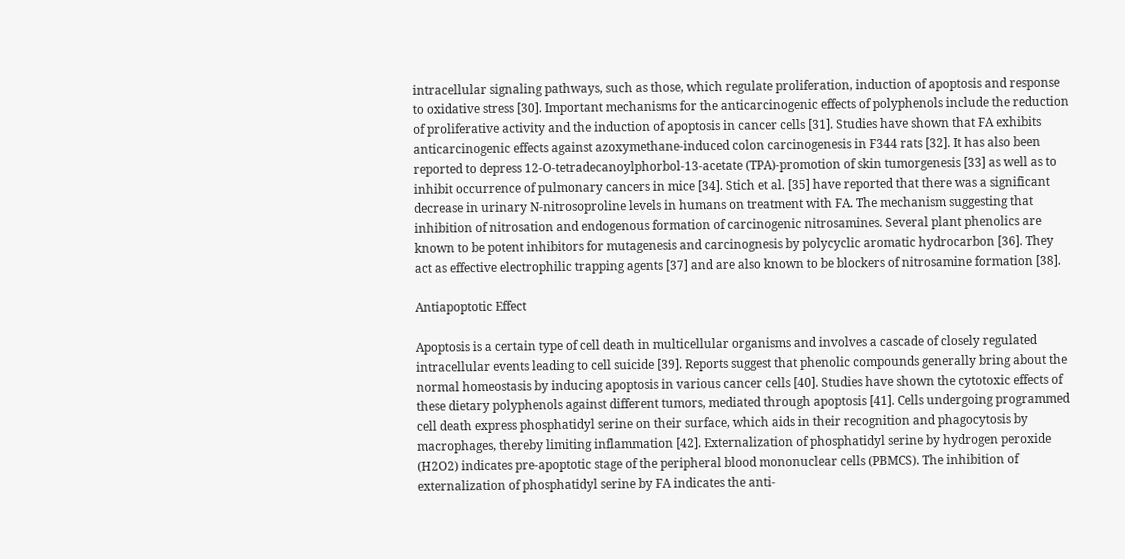intracellular signaling pathways, such as those, which regulate proliferation, induction of apoptosis and response to oxidative stress [30]. Important mechanisms for the anticarcinogenic effects of polyphenols include the reduction of proliferative activity and the induction of apoptosis in cancer cells [31]. Studies have shown that FA exhibits anticarcinogenic effects against azoxymethane-induced colon carcinogenesis in F344 rats [32]. It has also been reported to depress 12-O-tetradecanoylphorbol-13-acetate (TPA)-promotion of skin tumorgenesis [33] as well as to inhibit occurrence of pulmonary cancers in mice [34]. Stich et al. [35] have reported that there was a significant decrease in urinary N-nitrosoproline levels in humans on treatment with FA. The mechanism suggesting that inhibition of nitrosation and endogenous formation of carcinogenic nitrosamines. Several plant phenolics are known to be potent inhibitors for mutagenesis and carcinognesis by polycyclic aromatic hydrocarbon [36]. They act as effective electrophilic trapping agents [37] and are also known to be blockers of nitrosamine formation [38].

Antiapoptotic Effect

Apoptosis is a certain type of cell death in multicellular organisms and involves a cascade of closely regulated intracellular events leading to cell suicide [39]. Reports suggest that phenolic compounds generally bring about the normal homeostasis by inducing apoptosis in various cancer cells [40]. Studies have shown the cytotoxic effects of these dietary polyphenols against different tumors, mediated through apoptosis [41]. Cells undergoing programmed cell death express phosphatidyl serine on their surface, which aids in their recognition and phagocytosis by macrophages, thereby limiting inflammation [42]. Externalization of phosphatidyl serine by hydrogen peroxide (H2O2) indicates pre-apoptotic stage of the peripheral blood mononuclear cells (PBMCS). The inhibition of externalization of phosphatidyl serine by FA indicates the anti-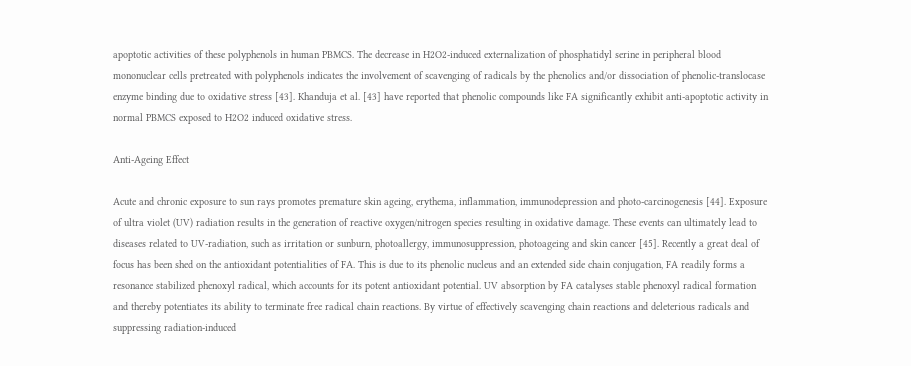apoptotic activities of these polyphenols in human PBMCS. The decrease in H2O2-induced externalization of phosphatidyl serine in peripheral blood mononuclear cells pretreated with polyphenols indicates the involvement of scavenging of radicals by the phenolics and/or dissociation of phenolic-translocase enzyme binding due to oxidative stress [43]. Khanduja et al. [43] have reported that phenolic compounds like FA significantly exhibit anti-apoptotic activity in normal PBMCS exposed to H2O2 induced oxidative stress.

Anti-Ageing Effect

Acute and chronic exposure to sun rays promotes premature skin ageing, erythema, inflammation, immunodepression and photo-carcinogenesis [44]. Exposure of ultra violet (UV) radiation results in the generation of reactive oxygen/nitrogen species resulting in oxidative damage. These events can ultimately lead to diseases related to UV-radiation, such as irritation or sunburn, photoallergy, immunosuppression, photoageing and skin cancer [45]. Recently a great deal of focus has been shed on the antioxidant potentialities of FA. This is due to its phenolic nucleus and an extended side chain conjugation, FA readily forms a resonance stabilized phenoxyl radical, which accounts for its potent antioxidant potential. UV absorption by FA catalyses stable phenoxyl radical formation and thereby potentiates its ability to terminate free radical chain reactions. By virtue of effectively scavenging chain reactions and deleterious radicals and suppressing radiation-induced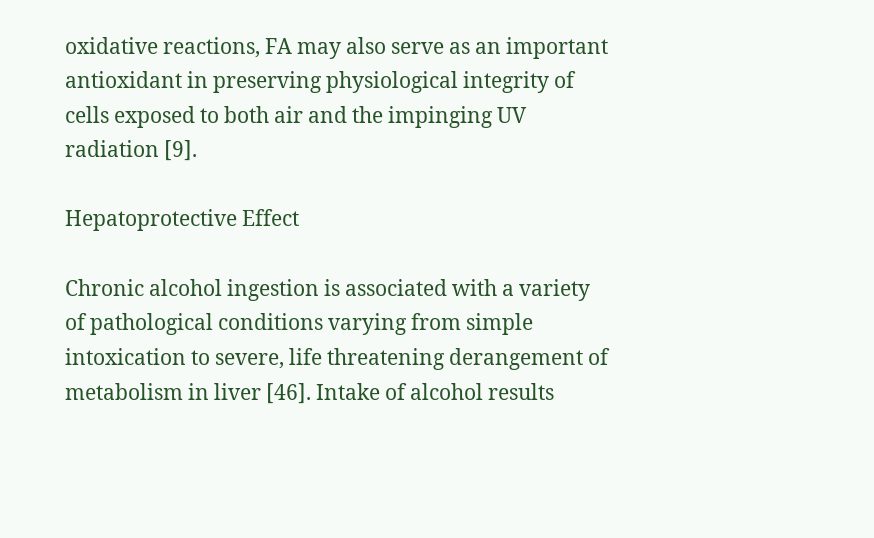oxidative reactions, FA may also serve as an important antioxidant in preserving physiological integrity of cells exposed to both air and the impinging UV radiation [9].

Hepatoprotective Effect

Chronic alcohol ingestion is associated with a variety of pathological conditions varying from simple intoxication to severe, life threatening derangement of metabolism in liver [46]. Intake of alcohol results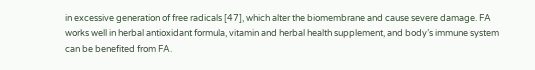in excessive generation of free radicals [47], which alter the biomembrane and cause severe damage. FA works well in herbal antioxidant formula, vitamin and herbal health supplement, and body’s immune system can be benefited from FA.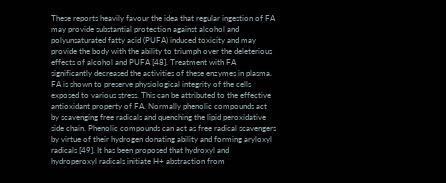These reports heavily favour the idea that regular ingestion of FA may provide substantial protection against alcohol and polyunsaturated fatty acid (PUFA) induced toxicity and may provide the body with the ability to triumph over the deleterious effects of alcohol and PUFA [48]. Treatment with FA significantly decreased the activities of these enzymes in plasma. FA is shown to preserve physiological integrity of the cells exposed to various stress. This can be attributed to the effective antioxidant property of FA. Normally phenolic compounds act by scavenging free radicals and quenching the lipid peroxidative side chain. Phenolic compounds can act as free radical scavengers by virtue of their hydrogen donating ability and forming aryloxyl radicals [49]. It has been proposed that hydroxyl and hydroperoxyl radicals initiate H+ abstraction from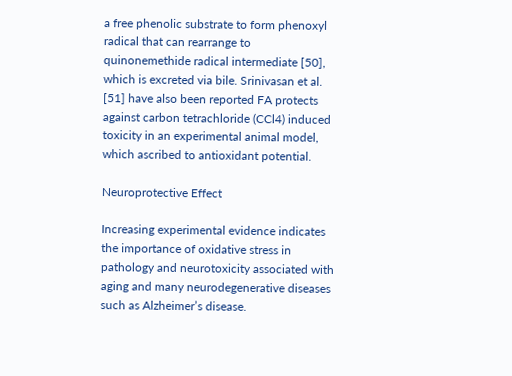a free phenolic substrate to form phenoxyl radical that can rearrange to quinonemethide radical intermediate [50], which is excreted via bile. Srinivasan et al. [51] have also been reported FA protects against carbon tetrachloride (CCl4) induced toxicity in an experimental animal model, which ascribed to antioxidant potential.

Neuroprotective Effect

Increasing experimental evidence indicates the importance of oxidative stress in pathology and neurotoxicity associated with aging and many neurodegenerative diseases such as Alzheimer’s disease.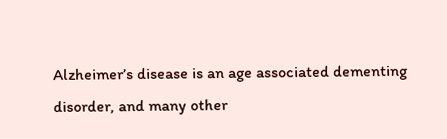Alzheimer’s disease is an age associated dementing disorder, and many other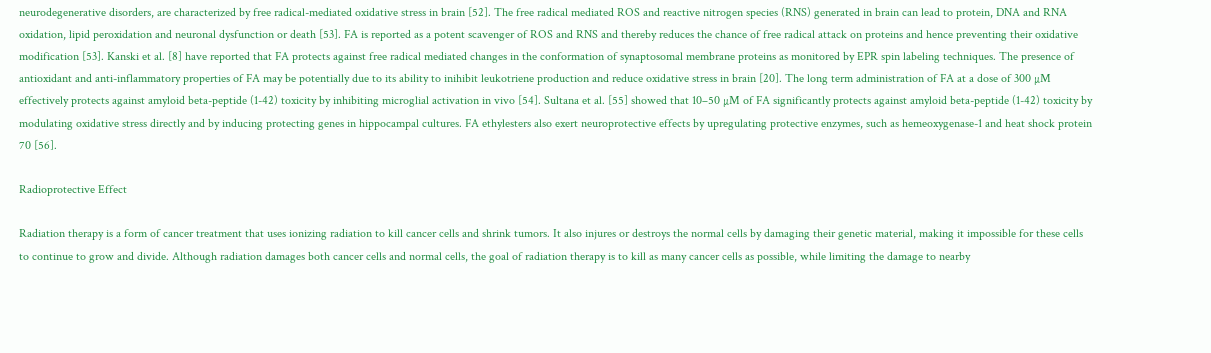neurodegenerative disorders, are characterized by free radical-mediated oxidative stress in brain [52]. The free radical mediated ROS and reactive nitrogen species (RNS) generated in brain can lead to protein, DNA and RNA oxidation, lipid peroxidation and neuronal dysfunction or death [53]. FA is reported as a potent scavenger of ROS and RNS and thereby reduces the chance of free radical attack on proteins and hence preventing their oxidative modification [53]. Kanski et al. [8] have reported that FA protects against free radical mediated changes in the conformation of synaptosomal membrane proteins as monitored by EPR spin labeling techniques. The presence of antioxidant and anti-inflammatory properties of FA may be potentially due to its ability to inihibit leukotriene production and reduce oxidative stress in brain [20]. The long term administration of FA at a dose of 300 µM effectively protects against amyloid beta-peptide (1-42) toxicity by inhibiting microglial activation in vivo [54]. Sultana et al. [55] showed that 10–50 µM of FA significantly protects against amyloid beta-peptide (1-42) toxicity by modulating oxidative stress directly and by inducing protecting genes in hippocampal cultures. FA ethylesters also exert neuroprotective effects by upregulating protective enzymes, such as hemeoxygenase-1 and heat shock protein 70 [56].

Radioprotective Effect

Radiation therapy is a form of cancer treatment that uses ionizing radiation to kill cancer cells and shrink tumors. It also injures or destroys the normal cells by damaging their genetic material, making it impossible for these cells to continue to grow and divide. Although radiation damages both cancer cells and normal cells, the goal of radiation therapy is to kill as many cancer cells as possible, while limiting the damage to nearby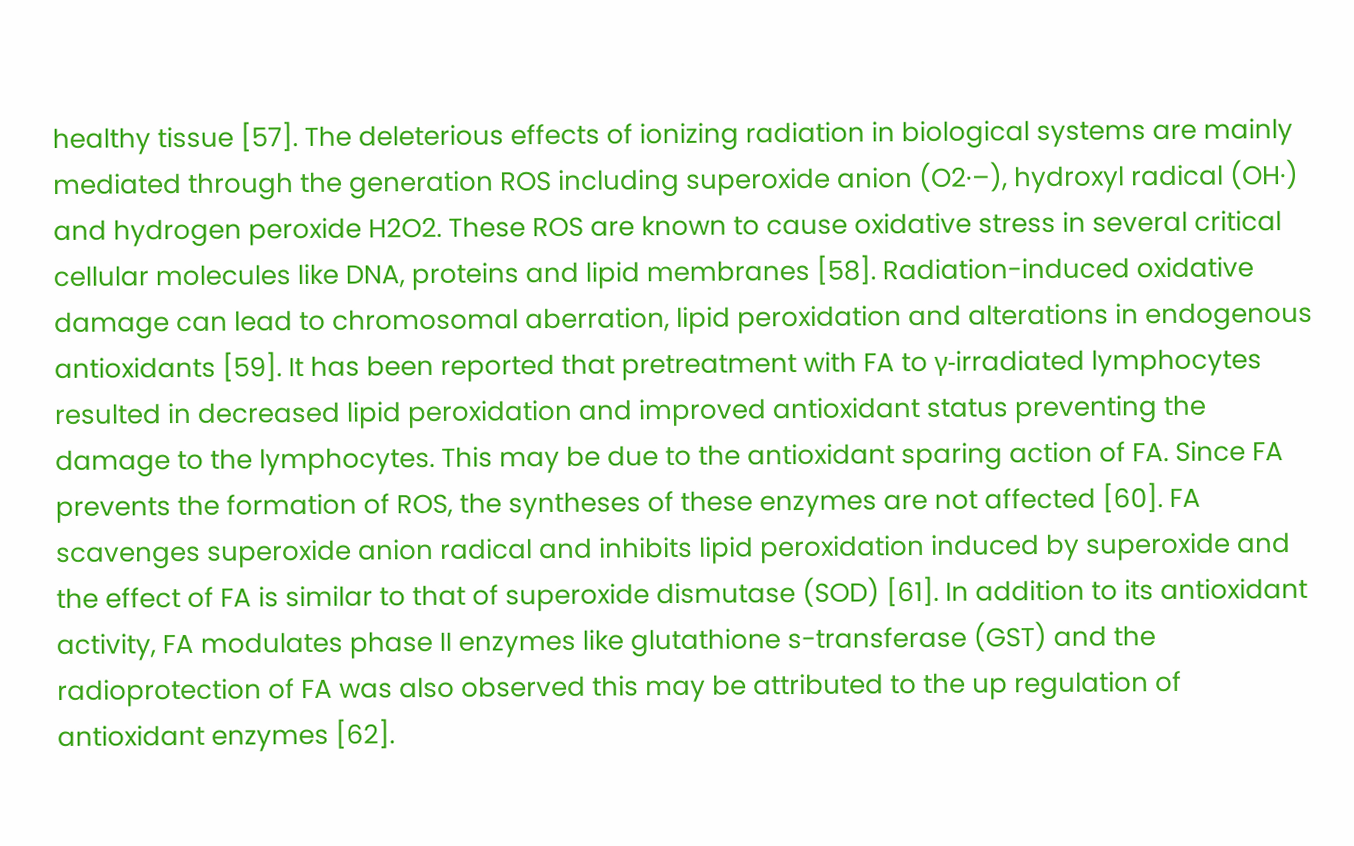healthy tissue [57]. The deleterious effects of ionizing radiation in biological systems are mainly mediated through the generation ROS including superoxide anion (O2·–), hydroxyl radical (OH·) and hydrogen peroxide H2O2. These ROS are known to cause oxidative stress in several critical cellular molecules like DNA, proteins and lipid membranes [58]. Radiation-induced oxidative damage can lead to chromosomal aberration, lipid peroxidation and alterations in endogenous antioxidants [59]. It has been reported that pretreatment with FA to γ-irradiated lymphocytes resulted in decreased lipid peroxidation and improved antioxidant status preventing the damage to the lymphocytes. This may be due to the antioxidant sparing action of FA. Since FA prevents the formation of ROS, the syntheses of these enzymes are not affected [60]. FA scavenges superoxide anion radical and inhibits lipid peroxidation induced by superoxide and the effect of FA is similar to that of superoxide dismutase (SOD) [61]. In addition to its antioxidant activity, FA modulates phase II enzymes like glutathione s-transferase (GST) and the radioprotection of FA was also observed this may be attributed to the up regulation of antioxidant enzymes [62].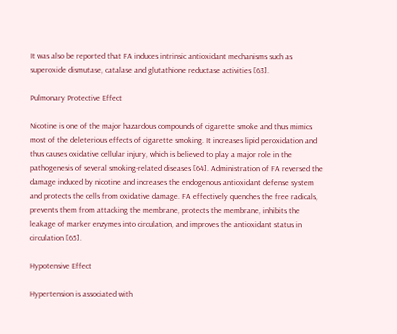It was also be reported that FA induces intrinsic antioxidant mechanisms such as superoxide dismutase, catalase and glutathione reductase activities [63].

Pulmonary Protective Effect

Nicotine is one of the major hazardous compounds of cigarette smoke and thus mimics most of the deleterious effects of cigarette smoking. It increases lipid peroxidation and thus causes oxidative cellular injury, which is believed to play a major role in the pathogenesis of several smoking-related diseases [64]. Administration of FA reversed the damage induced by nicotine and increases the endogenous antioxidant defense system and protects the cells from oxidative damage. FA effectively quenches the free radicals, prevents them from attacking the membrane, protects the membrane, inhibits the leakage of marker enzymes into circulation, and improves the antioxidant status in circulation [65].

Hypotensive Effect

Hypertension is associated with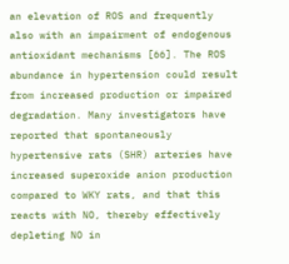an elevation of ROS and frequently also with an impairment of endogenous antioxidant mechanisms [66]. The ROS abundance in hypertension could result from increased production or impaired degradation. Many investigators have reported that spontaneously hypertensive rats (SHR) arteries have increased superoxide anion production compared to WKY rats, and that this reacts with NO, thereby effectively depleting NO in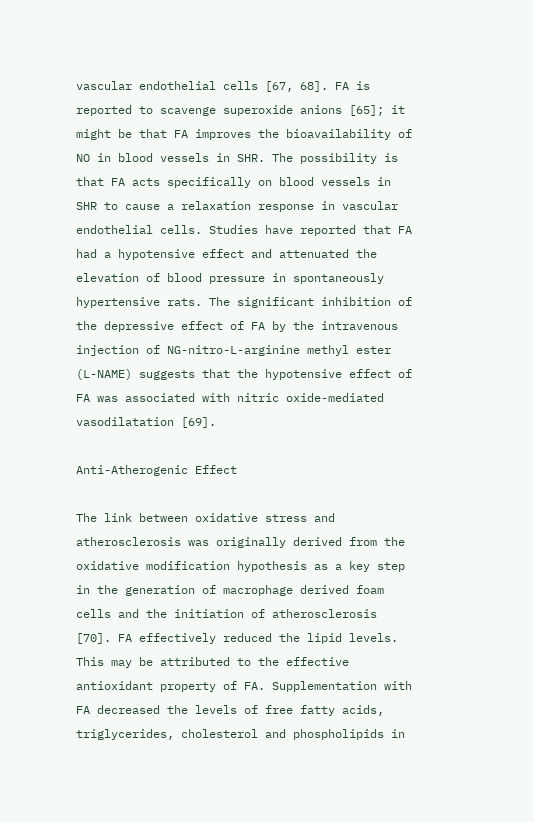vascular endothelial cells [67, 68]. FA is reported to scavenge superoxide anions [65]; it might be that FA improves the bioavailability of NO in blood vessels in SHR. The possibility is that FA acts specifically on blood vessels in SHR to cause a relaxation response in vascular endothelial cells. Studies have reported that FA had a hypotensive effect and attenuated the elevation of blood pressure in spontaneously hypertensive rats. The significant inhibition of the depressive effect of FA by the intravenous injection of NG-nitro-L-arginine methyl ester (L-NAME) suggests that the hypotensive effect of FA was associated with nitric oxide-mediated vasodilatation [69].

Anti-Atherogenic Effect

The link between oxidative stress and atherosclerosis was originally derived from the oxidative modification hypothesis as a key step in the generation of macrophage derived foam cells and the initiation of atherosclerosis [70]. FA effectively reduced the lipid levels. This may be attributed to the effective antioxidant property of FA. Supplementation with FA decreased the levels of free fatty acids, triglycerides, cholesterol and phospholipids in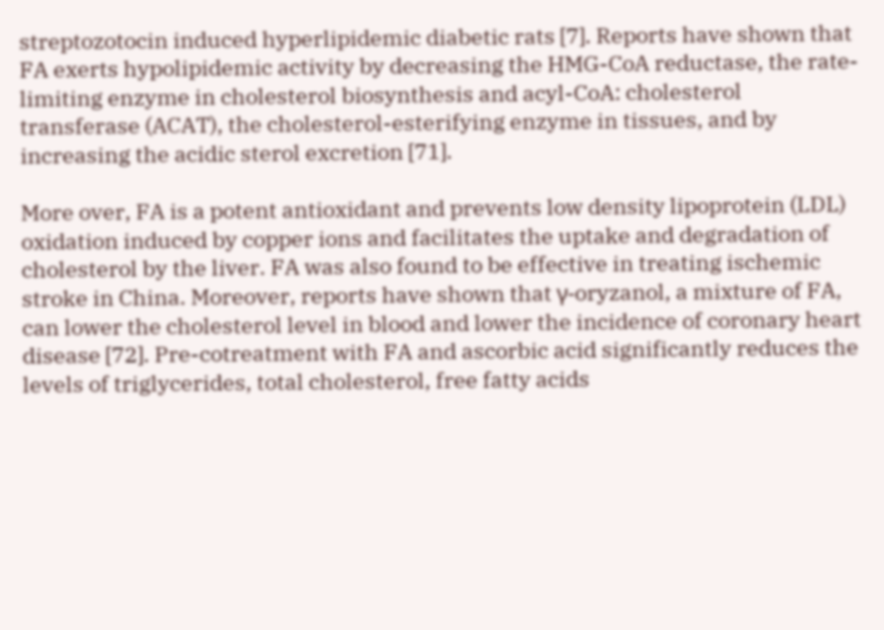streptozotocin induced hyperlipidemic diabetic rats [7]. Reports have shown that FA exerts hypolipidemic activity by decreasing the HMG-CoA reductase, the rate-limiting enzyme in cholesterol biosynthesis and acyl-CoA: cholesterol transferase (ACAT), the cholesterol-esterifying enzyme in tissues, and by increasing the acidic sterol excretion [71].

More over, FA is a potent antioxidant and prevents low density lipoprotein (LDL) oxidation induced by copper ions and facilitates the uptake and degradation of cholesterol by the liver. FA was also found to be effective in treating ischemic stroke in China. Moreover, reports have shown that γ-oryzanol, a mixture of FA, can lower the cholesterol level in blood and lower the incidence of coronary heart disease [72]. Pre-cotreatment with FA and ascorbic acid significantly reduces the levels of triglycerides, total cholesterol, free fatty acids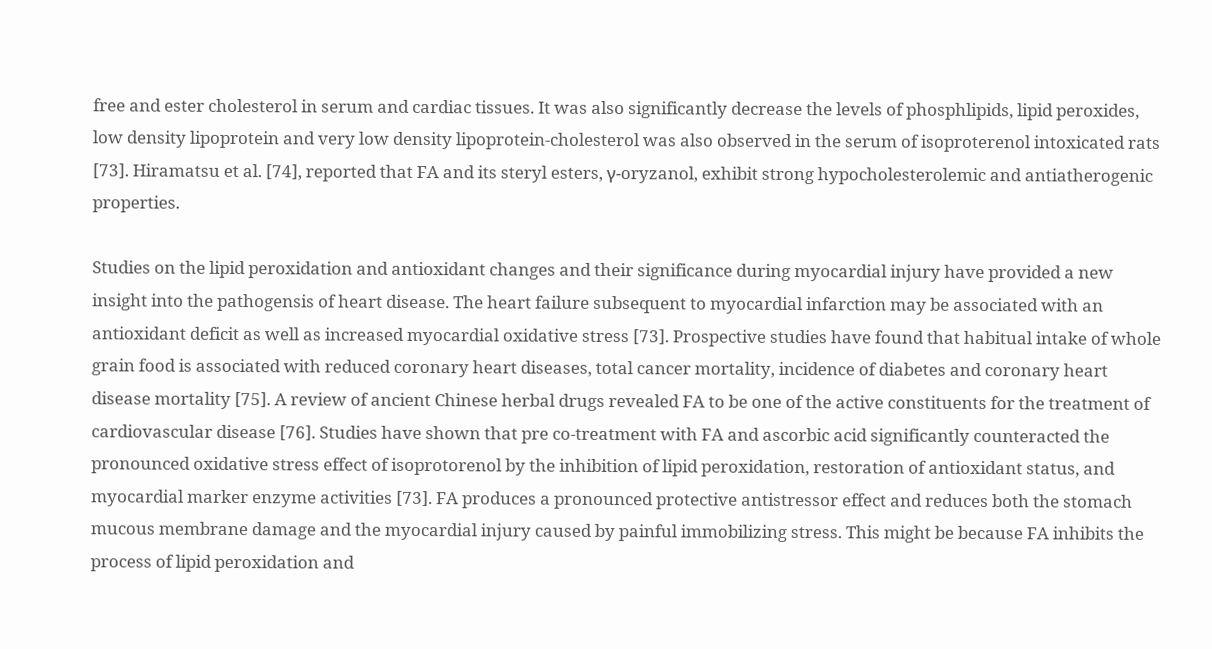free and ester cholesterol in serum and cardiac tissues. It was also significantly decrease the levels of phosphlipids, lipid peroxides, low density lipoprotein and very low density lipoprotein-cholesterol was also observed in the serum of isoproterenol intoxicated rats [73]. Hiramatsu et al. [74], reported that FA and its steryl esters, γ-oryzanol, exhibit strong hypocholesterolemic and antiatherogenic properties.

Studies on the lipid peroxidation and antioxidant changes and their significance during myocardial injury have provided a new insight into the pathogensis of heart disease. The heart failure subsequent to myocardial infarction may be associated with an antioxidant deficit as well as increased myocardial oxidative stress [73]. Prospective studies have found that habitual intake of whole grain food is associated with reduced coronary heart diseases, total cancer mortality, incidence of diabetes and coronary heart disease mortality [75]. A review of ancient Chinese herbal drugs revealed FA to be one of the active constituents for the treatment of cardiovascular disease [76]. Studies have shown that pre co-treatment with FA and ascorbic acid significantly counteracted the pronounced oxidative stress effect of isoprotorenol by the inhibition of lipid peroxidation, restoration of antioxidant status, and myocardial marker enzyme activities [73]. FA produces a pronounced protective antistressor effect and reduces both the stomach mucous membrane damage and the myocardial injury caused by painful immobilizing stress. This might be because FA inhibits the process of lipid peroxidation and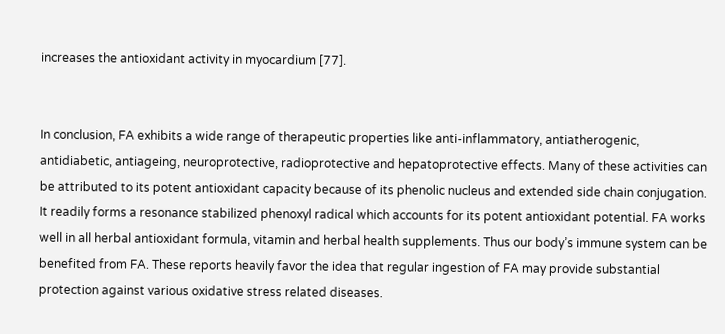increases the antioxidant activity in myocardium [77].


In conclusion, FA exhibits a wide range of therapeutic properties like anti-inflammatory, antiatherogenic, antidiabetic, antiageing, neuroprotective, radioprotective and hepatoprotective effects. Many of these activities can be attributed to its potent antioxidant capacity because of its phenolic nucleus and extended side chain conjugation. It readily forms a resonance stabilized phenoxyl radical which accounts for its potent antioxidant potential. FA works well in all herbal antioxidant formula, vitamin and herbal health supplements. Thus our body’s immune system can be benefited from FA. These reports heavily favor the idea that regular ingestion of FA may provide substantial protection against various oxidative stress related diseases.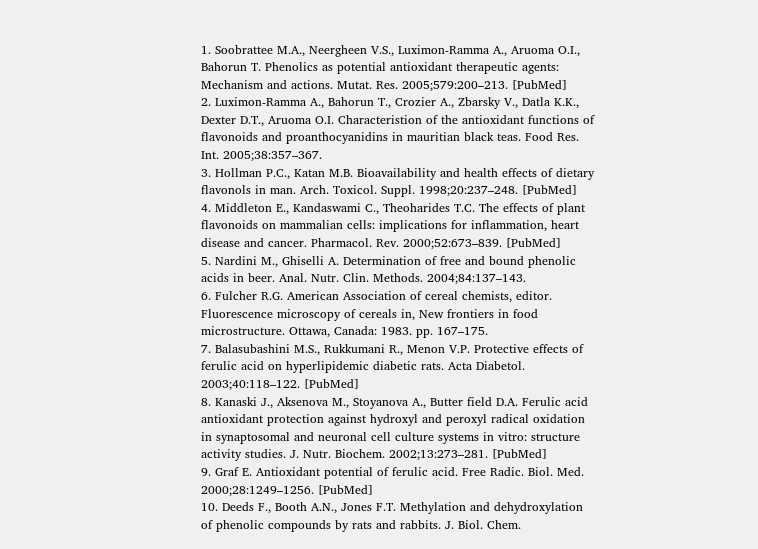1. Soobrattee M.A., Neergheen V.S., Luximon-Ramma A., Aruoma O.I., Bahorun T. Phenolics as potential antioxidant therapeutic agents: Mechanism and actions. Mutat. Res. 2005;579:200–213. [PubMed]
2. Luximon-Ramma A., Bahorun T., Crozier A., Zbarsky V., Datla K.K., Dexter D.T., Aruoma O.I. Characteristion of the antioxidant functions of flavonoids and proanthocyanidins in mauritian black teas. Food Res. Int. 2005;38:357–367.
3. Hollman P.C., Katan M.B. Bioavailability and health effects of dietary flavonols in man. Arch. Toxicol. Suppl. 1998;20:237–248. [PubMed]
4. Middleton E., Kandaswami C., Theoharides T.C. The effects of plant flavonoids on mammalian cells: implications for inflammation, heart disease and cancer. Pharmacol. Rev. 2000;52:673–839. [PubMed]
5. Nardini M., Ghiselli A. Determination of free and bound phenolic acids in beer. Anal. Nutr. Clin. Methods. 2004;84:137–143.
6. Fulcher R.G. American Association of cereal chemists, editor. Fluorescence microscopy of cereals in, New frontiers in food microstructure. Ottawa, Canada: 1983. pp. 167–175.
7. Balasubashini M.S., Rukkumani R., Menon V.P. Protective effects of ferulic acid on hyperlipidemic diabetic rats. Acta Diabetol. 2003;40:118–122. [PubMed]
8. Kanaski J., Aksenova M., Stoyanova A., Butter field D.A. Ferulic acid antioxidant protection against hydroxyl and peroxyl radical oxidation in synaptosomal and neuronal cell culture systems in vitro: structure activity studies. J. Nutr. Biochem. 2002;13:273–281. [PubMed]
9. Graf E. Antioxidant potential of ferulic acid. Free Radic. Biol. Med. 2000;28:1249–1256. [PubMed]
10. Deeds F., Booth A.N., Jones F.T. Methylation and dehydroxylation of phenolic compounds by rats and rabbits. J. Biol. Chem.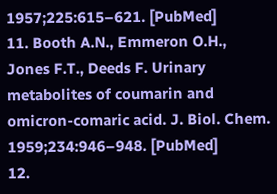1957;225:615–621. [PubMed]
11. Booth A.N., Emmeron O.H., Jones F.T., Deeds F. Urinary metabolites of coumarin and omicron-comaric acid. J. Biol. Chem. 1959;234:946–948. [PubMed]
12.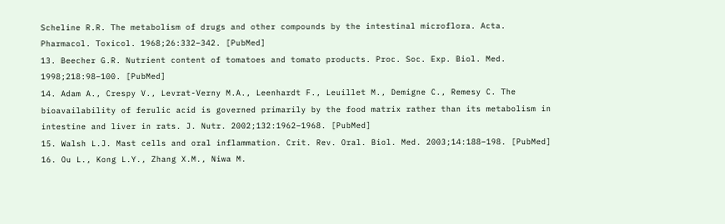Scheline R.R. The metabolism of drugs and other compounds by the intestinal microflora. Acta. Pharmacol. Toxicol. 1968;26:332–342. [PubMed]
13. Beecher G.R. Nutrient content of tomatoes and tomato products. Proc. Soc. Exp. Biol. Med. 1998;218:98–100. [PubMed]
14. Adam A., Crespy V., Levrat-Verny M.A., Leenhardt F., Leuillet M., Demigne C., Remesy C. The bioavailability of ferulic acid is governed primarily by the food matrix rather than its metabolism in intestine and liver in rats. J. Nutr. 2002;132:1962–1968. [PubMed]
15. Walsh L.J. Mast cells and oral inflammation. Crit. Rev. Oral. Biol. Med. 2003;14:188–198. [PubMed]
16. Ou L., Kong L.Y., Zhang X.M., Niwa M.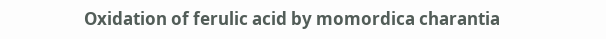Oxidation of ferulic acid by momordica charantia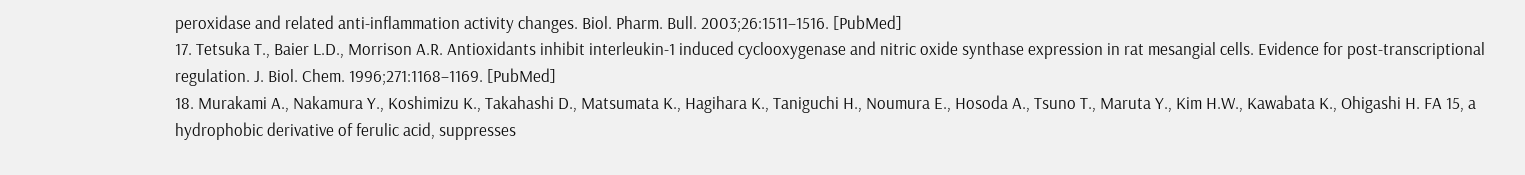peroxidase and related anti-inflammation activity changes. Biol. Pharm. Bull. 2003;26:1511–1516. [PubMed]
17. Tetsuka T., Baier L.D., Morrison A.R. Antioxidants inhibit interleukin-1 induced cyclooxygenase and nitric oxide synthase expression in rat mesangial cells. Evidence for post-transcriptional regulation. J. Biol. Chem. 1996;271:1168–1169. [PubMed]
18. Murakami A., Nakamura Y., Koshimizu K., Takahashi D., Matsumata K., Hagihara K., Taniguchi H., Noumura E., Hosoda A., Tsuno T., Maruta Y., Kim H.W., Kawabata K., Ohigashi H. FA 15, a hydrophobic derivative of ferulic acid, suppresses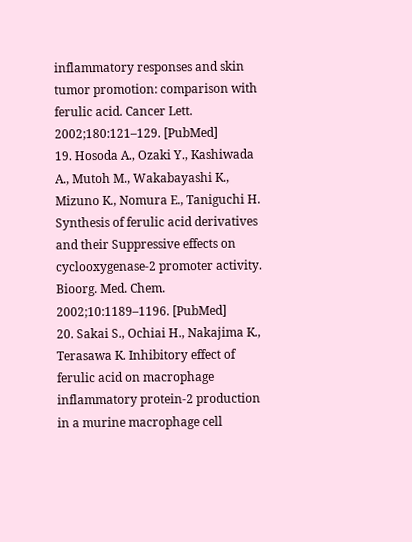inflammatory responses and skin tumor promotion: comparison with ferulic acid. Cancer Lett. 2002;180:121–129. [PubMed]
19. Hosoda A., Ozaki Y., Kashiwada A., Mutoh M., Wakabayashi K., Mizuno K., Nomura E., Taniguchi H. Synthesis of ferulic acid derivatives and their Suppressive effects on cyclooxygenase-2 promoter activity. Bioorg. Med. Chem. 2002;10:1189–1196. [PubMed]
20. Sakai S., Ochiai H., Nakajima K., Terasawa K. Inhibitory effect of ferulic acid on macrophage inflammatory protein-2 production in a murine macrophage cell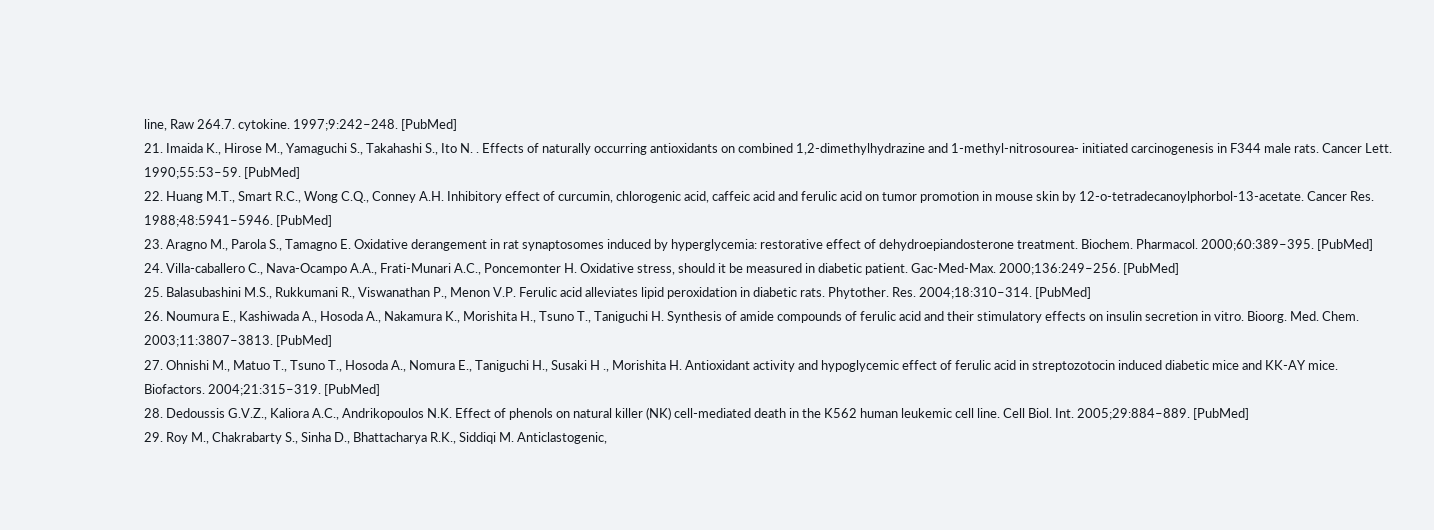line, Raw 264.7. cytokine. 1997;9:242–248. [PubMed]
21. Imaida K., Hirose M., Yamaguchi S., Takahashi S., Ito N. . Effects of naturally occurring antioxidants on combined 1,2-dimethylhydrazine and 1-methyl-nitrosourea- initiated carcinogenesis in F344 male rats. Cancer Lett. 1990;55:53–59. [PubMed]
22. Huang M.T., Smart R.C., Wong C.Q., Conney A.H. Inhibitory effect of curcumin, chlorogenic acid, caffeic acid and ferulic acid on tumor promotion in mouse skin by 12-o-tetradecanoylphorbol-13-acetate. Cancer Res. 1988;48:5941–5946. [PubMed]
23. Aragno M., Parola S., Tamagno E. Oxidative derangement in rat synaptosomes induced by hyperglycemia: restorative effect of dehydroepiandosterone treatment. Biochem. Pharmacol. 2000;60:389–395. [PubMed]
24. Villa-caballero C., Nava-Ocampo A.A., Frati-Munari A.C., Poncemonter H. Oxidative stress, should it be measured in diabetic patient. Gac-Med-Max. 2000;136:249–256. [PubMed]
25. Balasubashini M.S., Rukkumani R., Viswanathan P., Menon V.P. Ferulic acid alleviates lipid peroxidation in diabetic rats. Phytother. Res. 2004;18:310–314. [PubMed]
26. Noumura E., Kashiwada A., Hosoda A., Nakamura K., Morishita H., Tsuno T., Taniguchi H. Synthesis of amide compounds of ferulic acid and their stimulatory effects on insulin secretion in vitro. Bioorg. Med. Chem. 2003;11:3807–3813. [PubMed]
27. Ohnishi M., Matuo T., Tsuno T., Hosoda A., Nomura E., Taniguchi H., Susaki H ., Morishita H. Antioxidant activity and hypoglycemic effect of ferulic acid in streptozotocin induced diabetic mice and KK-AY mice. Biofactors. 2004;21:315–319. [PubMed]
28. Dedoussis G.V.Z., Kaliora A.C., Andrikopoulos N.K. Effect of phenols on natural killer (NK) cell-mediated death in the K562 human leukemic cell line. Cell Biol. Int. 2005;29:884–889. [PubMed]
29. Roy M., Chakrabarty S., Sinha D., Bhattacharya R.K., Siddiqi M. Anticlastogenic,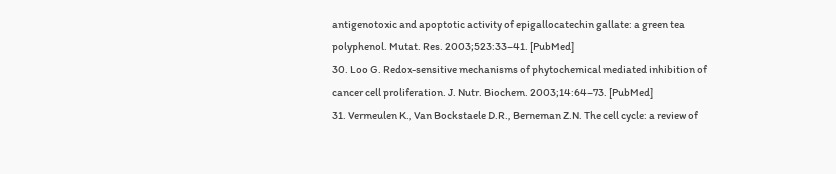antigenotoxic and apoptotic activity of epigallocatechin gallate: a green tea polyphenol. Mutat. Res. 2003;523:33–41. [PubMed]
30. Loo G. Redox-sensitive mechanisms of phytochemical mediated inhibition of cancer cell proliferation. J. Nutr. Biochem. 2003;14:64–73. [PubMed]
31. Vermeulen K., Van Bockstaele D.R., Berneman Z.N. The cell cycle: a review of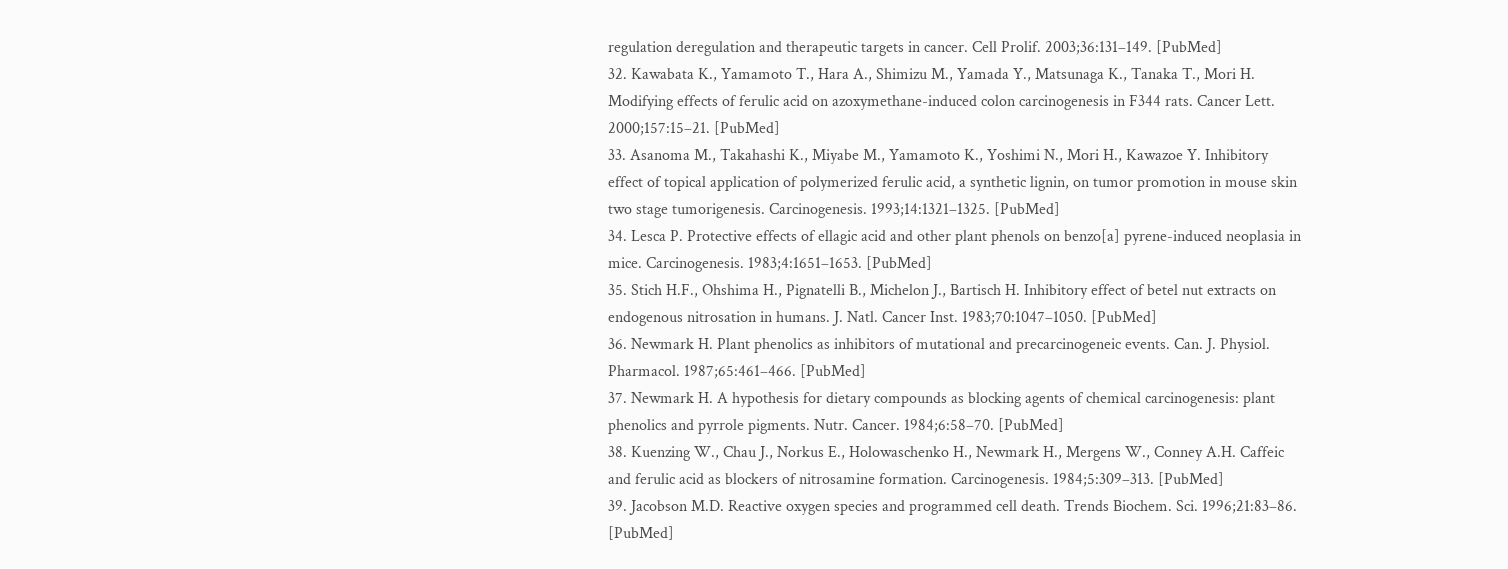regulation deregulation and therapeutic targets in cancer. Cell Prolif. 2003;36:131–149. [PubMed]
32. Kawabata K., Yamamoto T., Hara A., Shimizu M., Yamada Y., Matsunaga K., Tanaka T., Mori H. Modifying effects of ferulic acid on azoxymethane-induced colon carcinogenesis in F344 rats. Cancer Lett. 2000;157:15–21. [PubMed]
33. Asanoma M., Takahashi K., Miyabe M., Yamamoto K., Yoshimi N., Mori H., Kawazoe Y. Inhibitory effect of topical application of polymerized ferulic acid, a synthetic lignin, on tumor promotion in mouse skin two stage tumorigenesis. Carcinogenesis. 1993;14:1321–1325. [PubMed]
34. Lesca P. Protective effects of ellagic acid and other plant phenols on benzo[a] pyrene-induced neoplasia in mice. Carcinogenesis. 1983;4:1651–1653. [PubMed]
35. Stich H.F., Ohshima H., Pignatelli B., Michelon J., Bartisch H. Inhibitory effect of betel nut extracts on endogenous nitrosation in humans. J. Natl. Cancer Inst. 1983;70:1047–1050. [PubMed]
36. Newmark H. Plant phenolics as inhibitors of mutational and precarcinogeneic events. Can. J. Physiol. Pharmacol. 1987;65:461–466. [PubMed]
37. Newmark H. A hypothesis for dietary compounds as blocking agents of chemical carcinogenesis: plant phenolics and pyrrole pigments. Nutr. Cancer. 1984;6:58–70. [PubMed]
38. Kuenzing W., Chau J., Norkus E., Holowaschenko H., Newmark H., Mergens W., Conney A.H. Caffeic and ferulic acid as blockers of nitrosamine formation. Carcinogenesis. 1984;5:309–313. [PubMed]
39. Jacobson M.D. Reactive oxygen species and programmed cell death. Trends Biochem. Sci. 1996;21:83–86. [PubMed]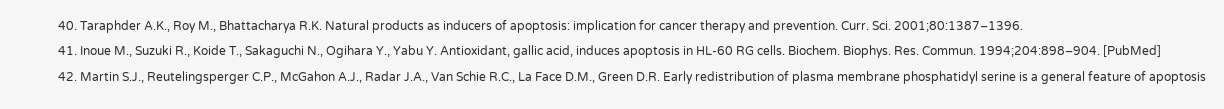40. Taraphder A.K., Roy M., Bhattacharya R.K. Natural products as inducers of apoptosis: implication for cancer therapy and prevention. Curr. Sci. 2001;80:1387–1396.
41. Inoue M., Suzuki R., Koide T., Sakaguchi N., Ogihara Y., Yabu Y. Antioxidant, gallic acid, induces apoptosis in HL-60 RG cells. Biochem. Biophys. Res. Commun. 1994;204:898–904. [PubMed]
42. Martin S.J., Reutelingsperger C.P., McGahon A.J., Radar J.A., Van Schie R.C., La Face D.M., Green D.R. Early redistribution of plasma membrane phosphatidyl serine is a general feature of apoptosis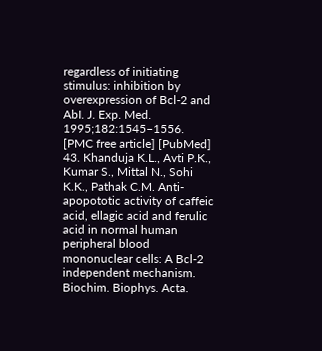regardless of initiating stimulus: inhibition by overexpression of Bcl-2 and AbI. J. Exp. Med. 1995;182:1545–1556. [PMC free article] [PubMed]
43. Khanduja K.L., Avti P.K., Kumar S., Mittal N., Sohi K.K., Pathak C.M. Anti-apopototic activity of caffeic acid, ellagic acid and ferulic acid in normal human peripheral blood mononuclear cells: A Bcl-2 independent mechanism. Biochim. Biophys. Acta.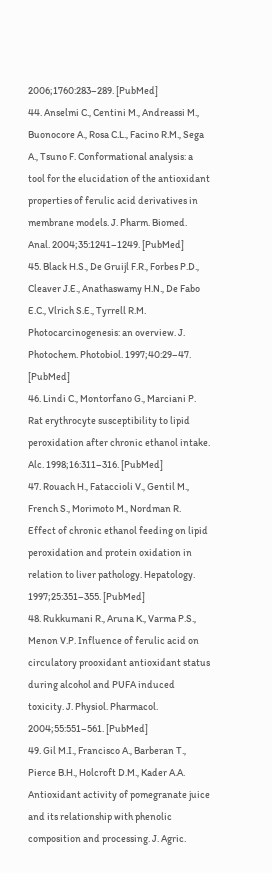2006;1760:283–289. [PubMed]
44. Anselmi C., Centini M., Andreassi M., Buonocore A., Rosa C.L., Facino R.M., Sega A., Tsuno F. Conformational analysis: a tool for the elucidation of the antioxidant properties of ferulic acid derivatives in membrane models. J. Pharm. Biomed. Anal. 2004;35:1241–1249. [PubMed]
45. Black H.S., De Gruijl F.R., Forbes P.D., Cleaver J.E., Anathaswamy H.N., De Fabo E.C., Vlrich S.E., Tyrrell R.M. Photocarcinogenesis: an overview. J. Photochem. Photobiol. 1997;40:29–47. [PubMed]
46. Lindi C., Montorfano G., Marciani P. Rat erythrocyte susceptibility to lipid peroxidation after chronic ethanol intake. Alc. 1998;16:311–316. [PubMed]
47. Rouach H., Fataccioli V., Gentil M., French S., Morimoto M., Nordman R. Effect of chronic ethanol feeding on lipid peroxidation and protein oxidation in relation to liver pathology. Hepatology. 1997;25:351–355. [PubMed]
48. Rukkumani R., Aruna K., Varma P.S., Menon V.P. Influence of ferulic acid on circulatory prooxidant antioxidant status during alcohol and PUFA induced toxicity. J. Physiol. Pharmacol. 2004;55:551–561. [PubMed]
49. Gil M.I., Francisco A., Barberan T., Pierce B.H., Holcroft D.M., Kader A.A. Antioxidant activity of pomegranate juice and its relationship with phenolic composition and processing. J. Agric.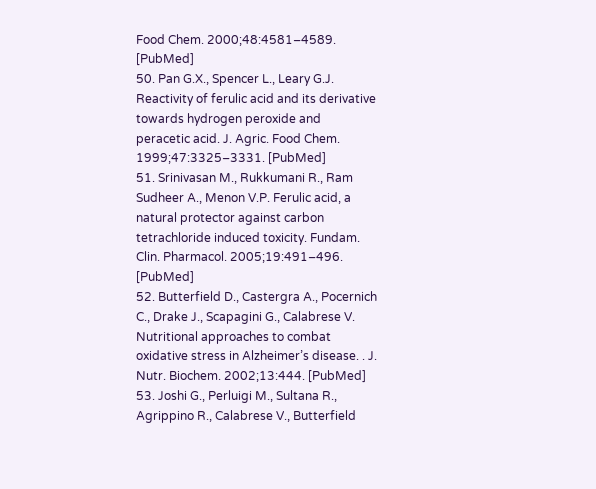Food Chem. 2000;48:4581–4589. [PubMed]
50. Pan G.X., Spencer L., Leary G.J. Reactivity of ferulic acid and its derivative towards hydrogen peroxide and peracetic acid. J. Agric. Food Chem. 1999;47:3325–3331. [PubMed]
51. Srinivasan M., Rukkumani R., Ram Sudheer A., Menon V.P. Ferulic acid, a natural protector against carbon tetrachloride induced toxicity. Fundam. Clin. Pharmacol. 2005;19:491–496. [PubMed]
52. Butterfield D., Castergra A., Pocernich C., Drake J., Scapagini G., Calabrese V. Nutritional approaches to combat oxidative stress in Alzheimer’s disease. . J. Nutr. Biochem. 2002;13:444. [PubMed]
53. Joshi G., Perluigi M., Sultana R., Agrippino R., Calabrese V., Butterfield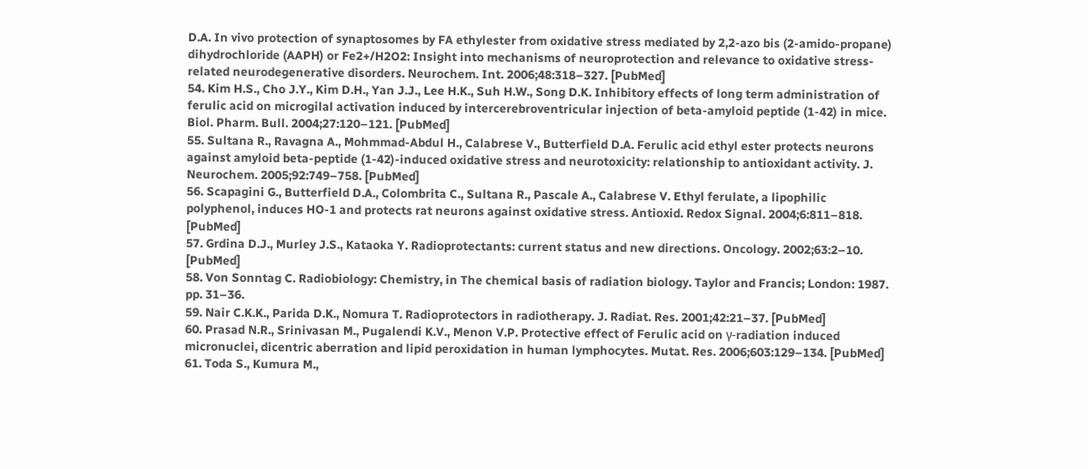D.A. In vivo protection of synaptosomes by FA ethylester from oxidative stress mediated by 2,2-azo bis (2-amido-propane) dihydrochloride (AAPH) or Fe2+/H2O2: Insight into mechanisms of neuroprotection and relevance to oxidative stress-related neurodegenerative disorders. Neurochem. Int. 2006;48:318–327. [PubMed]
54. Kim H.S., Cho J.Y., Kim D.H., Yan J.J., Lee H.K., Suh H.W., Song D.K. Inhibitory effects of long term administration of ferulic acid on microgilal activation induced by intercerebroventricular injection of beta-amyloid peptide (1-42) in mice. Biol. Pharm. Bull. 2004;27:120–121. [PubMed]
55. Sultana R., Ravagna A., Mohmmad-Abdul H., Calabrese V., Butterfield D.A. Ferulic acid ethyl ester protects neurons against amyloid beta-peptide (1-42)-induced oxidative stress and neurotoxicity: relationship to antioxidant activity. J. Neurochem. 2005;92:749–758. [PubMed]
56. Scapagini G., Butterfield D.A., Colombrita C., Sultana R., Pascale A., Calabrese V. Ethyl ferulate, a lipophilic polyphenol, induces HO-1 and protects rat neurons against oxidative stress. Antioxid. Redox Signal. 2004;6:811–818. [PubMed]
57. Grdina D.J., Murley J.S., Kataoka Y. Radioprotectants: current status and new directions. Oncology. 2002;63:2–10. [PubMed]
58. Von Sonntag C. Radiobiology: Chemistry, in The chemical basis of radiation biology. Taylor and Francis; London: 1987. pp. 31–36.
59. Nair C.K.K., Parida D.K., Nomura T. Radioprotectors in radiotherapy. J. Radiat. Res. 2001;42:21–37. [PubMed]
60. Prasad N.R., Srinivasan M., Pugalendi K.V., Menon V.P. Protective effect of Ferulic acid on γ-radiation induced micronuclei, dicentric aberration and lipid peroxidation in human lymphocytes. Mutat. Res. 2006;603:129–134. [PubMed]
61. Toda S., Kumura M.,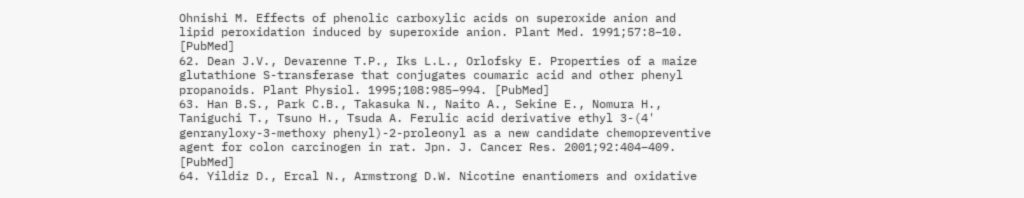Ohnishi M. Effects of phenolic carboxylic acids on superoxide anion and lipid peroxidation induced by superoxide anion. Plant Med. 1991;57:8–10. [PubMed]
62. Dean J.V., Devarenne T.P., Iks L.L., Orlofsky E. Properties of a maize glutathione S-transferase that conjugates coumaric acid and other phenyl propanoids. Plant Physiol. 1995;108:985–994. [PubMed]
63. Han B.S., Park C.B., Takasuka N., Naito A., Sekine E., Nomura H., Taniguchi T., Tsuno H., Tsuda A. Ferulic acid derivative ethyl 3-(4' genranyloxy-3-methoxy phenyl)-2-proleonyl as a new candidate chemopreventive agent for colon carcinogen in rat. Jpn. J. Cancer Res. 2001;92:404–409. [PubMed]
64. Yildiz D., Ercal N., Armstrong D.W. Nicotine enantiomers and oxidative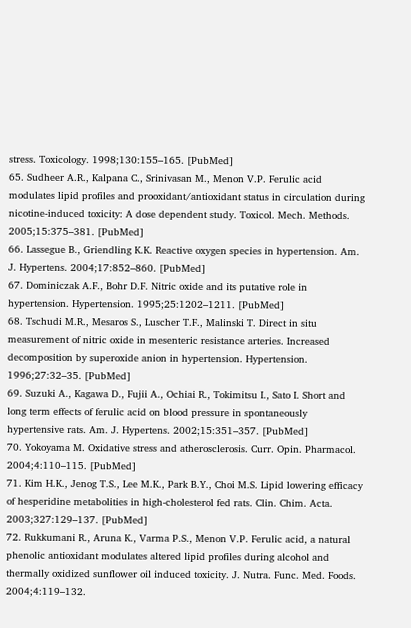stress. Toxicology. 1998;130:155–165. [PubMed]
65. Sudheer A.R., Kalpana C., Srinivasan M., Menon V.P. Ferulic acid modulates lipid profiles and prooxidant/antioxidant status in circulation during nicotine-induced toxicity: A dose dependent study. Toxicol. Mech. Methods. 2005;15:375–381. [PubMed]
66. Lassegue B., Griendling K.K. Reactive oxygen species in hypertension. Am. J. Hypertens. 2004;17:852–860. [PubMed]
67. Dominiczak A.F., Bohr D.F. Nitric oxide and its putative role in hypertension. Hypertension. 1995;25:1202–1211. [PubMed]
68. Tschudi M.R., Mesaros S., Luscher T.F., Malinski T. Direct in situ measurement of nitric oxide in mesenteric resistance arteries. Increased decomposition by superoxide anion in hypertension. Hypertension. 1996;27:32–35. [PubMed]
69. Suzuki A., Kagawa D., Fujii A., Ochiai R., Tokimitsu I., Sato I. Short and long term effects of ferulic acid on blood pressure in spontaneously hypertensive rats. Am. J. Hypertens. 2002;15:351–357. [PubMed]
70. Yokoyama M. Oxidative stress and atherosclerosis. Curr. Opin. Pharmacol. 2004;4:110–115. [PubMed]
71. Kim H.K., Jenog T.S., Lee M.K., Park B.Y., Choi M.S. Lipid lowering efficacy of hesperidine metabolities in high-cholesterol fed rats. Clin. Chim. Acta. 2003;327:129–137. [PubMed]
72. Rukkumani R., Aruna K., Varma P.S., Menon V.P. Ferulic acid, a natural phenolic antioxidant modulates altered lipid profiles during alcohol and thermally oxidized sunflower oil induced toxicity. J. Nutra. Func. Med. Foods. 2004;4:119–132.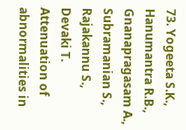73. Yogeeta S.K., Hanumantra R.B., Gnanapragasam A., Subramanian S., Rajakannu S., Devaki T. Attenuation of abnormalities in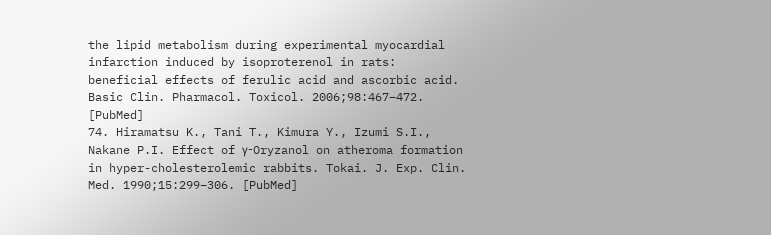the lipid metabolism during experimental myocardial infarction induced by isoproterenol in rats: beneficial effects of ferulic acid and ascorbic acid. Basic Clin. Pharmacol. Toxicol. 2006;98:467–472. [PubMed]
74. Hiramatsu K., Tani T., Kimura Y., Izumi S.I., Nakane P.I. Effect of γ-Oryzanol on atheroma formation in hyper-cholesterolemic rabbits. Tokai. J. Exp. Clin. Med. 1990;15:299–306. [PubMed]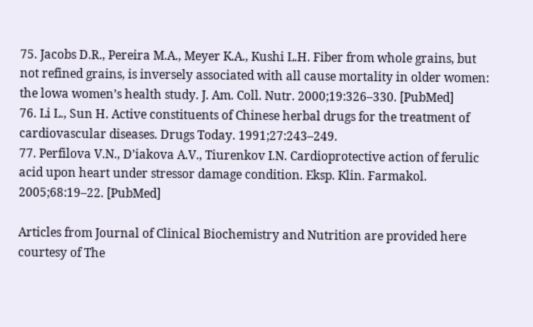75. Jacobs D.R., Pereira M.A., Meyer K.A., Kushi L.H. Fiber from whole grains, but not refined grains, is inversely associated with all cause mortality in older women: the lowa women’s health study. J. Am. Coll. Nutr. 2000;19:326–330. [PubMed]
76. Li L., Sun H. Active constituents of Chinese herbal drugs for the treatment of cardiovascular diseases. Drugs Today. 1991;27:243–249.
77. Perfilova V.N., D’iakova A.V., Tiurenkov I.N. Cardioprotective action of ferulic acid upon heart under stressor damage condition. Eksp. Klin. Farmakol. 2005;68:19–22. [PubMed]

Articles from Journal of Clinical Biochemistry and Nutrition are provided here courtesy of The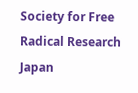Society for Free Radical Research Japan